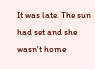It was late. The sun had set and she wasn't home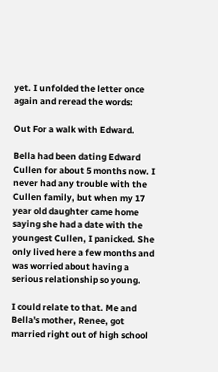yet. I unfolded the letter once again and reread the words:

Out For a walk with Edward.

Bella had been dating Edward Cullen for about 5 months now. I never had any trouble with the Cullen family, but when my 17 year old daughter came home saying she had a date with the youngest Cullen, I panicked. She only lived here a few months and was worried about having a serious relationship so young.

I could relate to that. Me and Bella's mother, Renee, got married right out of high school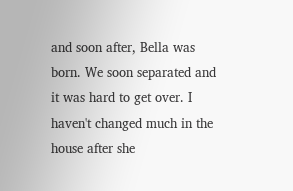and soon after, Bella was born. We soon separated and it was hard to get over. I haven't changed much in the house after she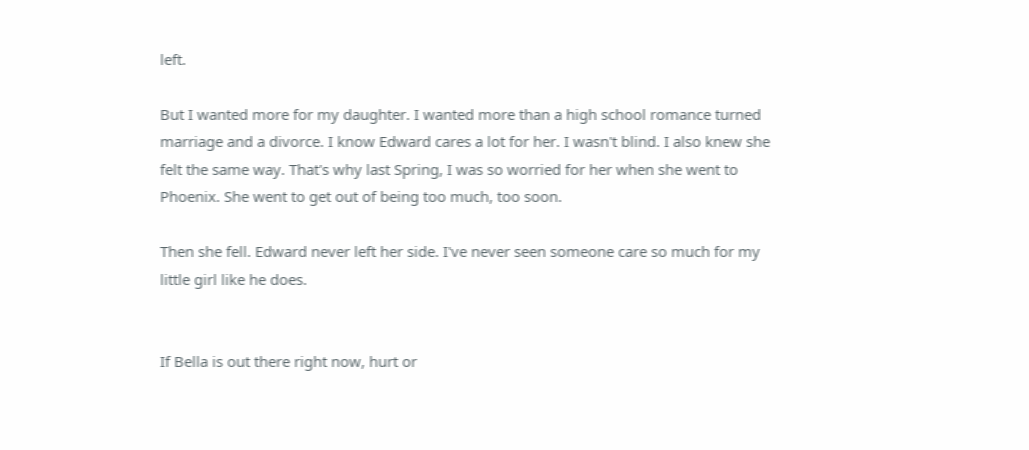left.

But I wanted more for my daughter. I wanted more than a high school romance turned marriage and a divorce. I know Edward cares a lot for her. I wasn't blind. I also knew she felt the same way. That's why last Spring, I was so worried for her when she went to Phoenix. She went to get out of being too much, too soon.

Then she fell. Edward never left her side. I've never seen someone care so much for my little girl like he does.


If Bella is out there right now, hurt or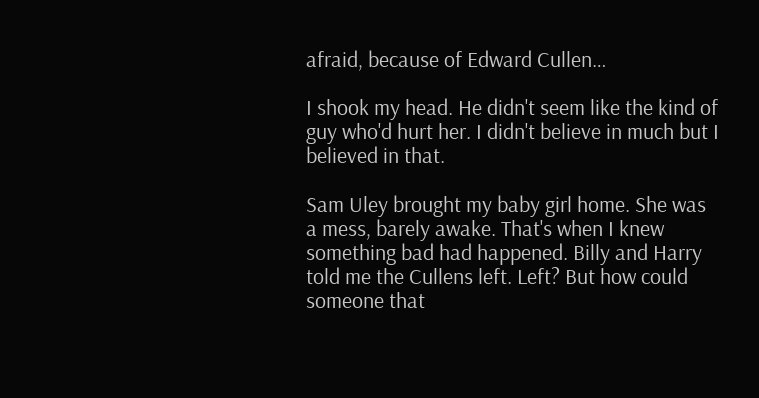afraid, because of Edward Cullen…

I shook my head. He didn't seem like the kind of guy who'd hurt her. I didn't believe in much but I believed in that.

Sam Uley brought my baby girl home. She was a mess, barely awake. That's when I knew something bad had happened. Billy and Harry told me the Cullens left. Left? But how could someone that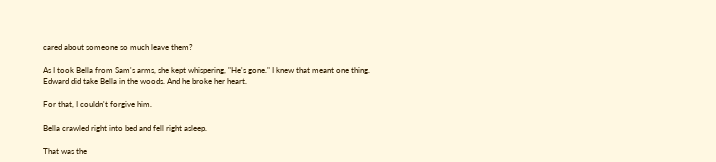cared about someone so much leave them?

As I took Bella from Sam's arms, she kept whispering, "He's gone." I knew that meant one thing. Edward did take Bella in the woods. And he broke her heart.

For that, I couldn't forgive him.

Bella crawled right into bed and fell right asleep.

That was the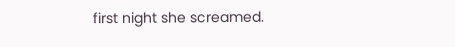first night she screamed.